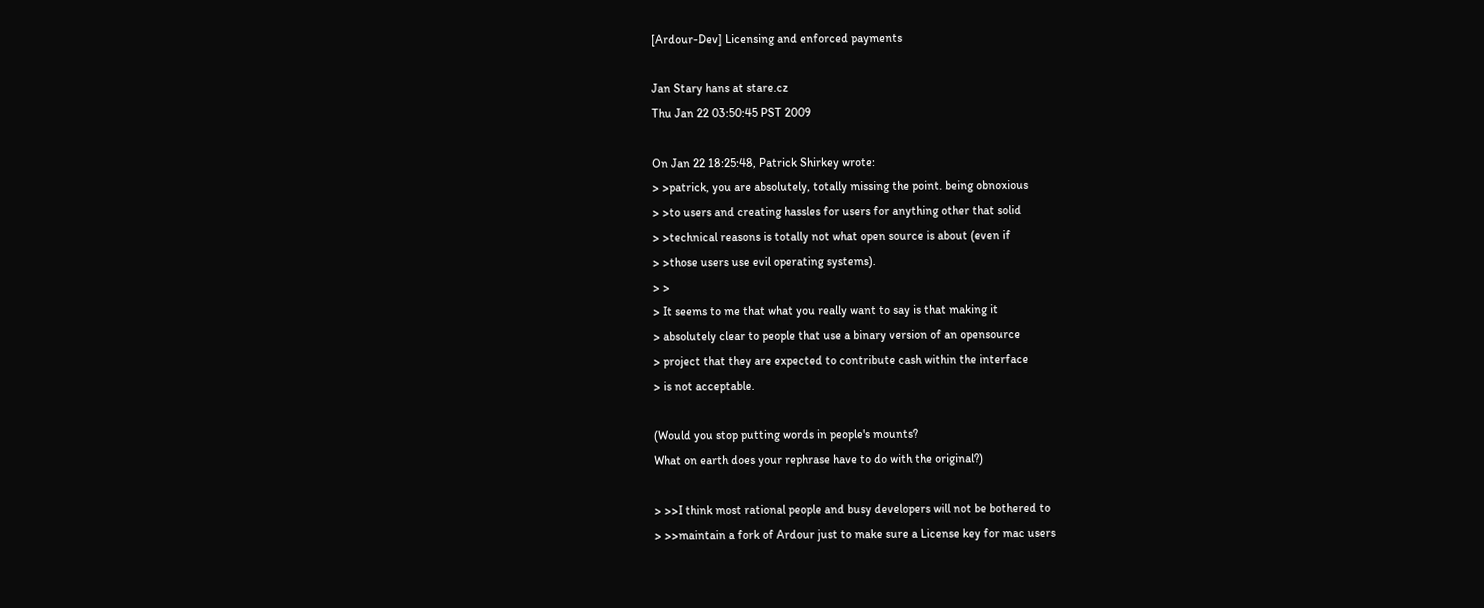[Ardour-Dev] Licensing and enforced payments

Jan Stary hans at stare.cz
Thu Jan 22 03:50:45 PST 2009

On Jan 22 18:25:48, Patrick Shirkey wrote:
> >patrick, you are absolutely, totally missing the point. being obnoxious
> >to users and creating hassles for users for anything other that solid
> >technical reasons is totally not what open source is about (even if
> >those users use evil operating systems).
> >
> It seems to me that what you really want to say is that making it
> absolutely clear to people that use a binary version of an opensource
> project that they are expected to contribute cash within the interface
> is not acceptable.

(Would you stop putting words in people's mounts?
What on earth does your rephrase have to do with the original?)

> >>I think most rational people and busy developers will not be bothered to
> >>maintain a fork of Ardour just to make sure a License key for mac users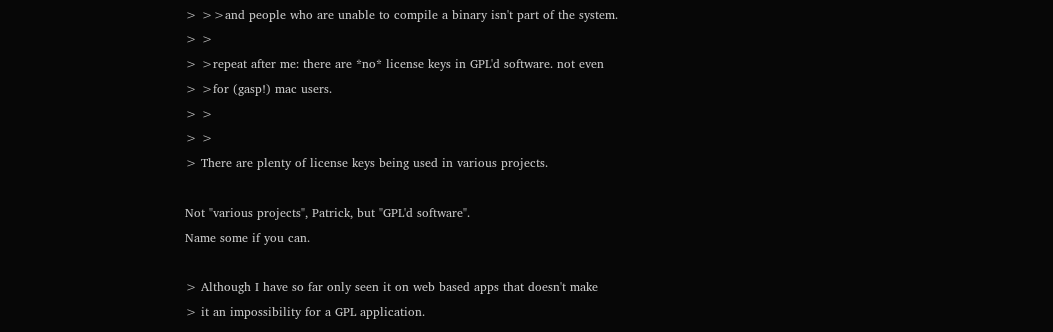> >>and people who are unable to compile a binary isn't part of the system.
> >
> >repeat after me: there are *no* license keys in GPL'd software. not even
> >for (gasp!) mac users.
> >
> >
> There are plenty of license keys being used in various projects.

Not "various projects", Patrick, but "GPL'd software".
Name some if you can.

> Although I have so far only seen it on web based apps that doesn't make
> it an impossibility for a GPL application.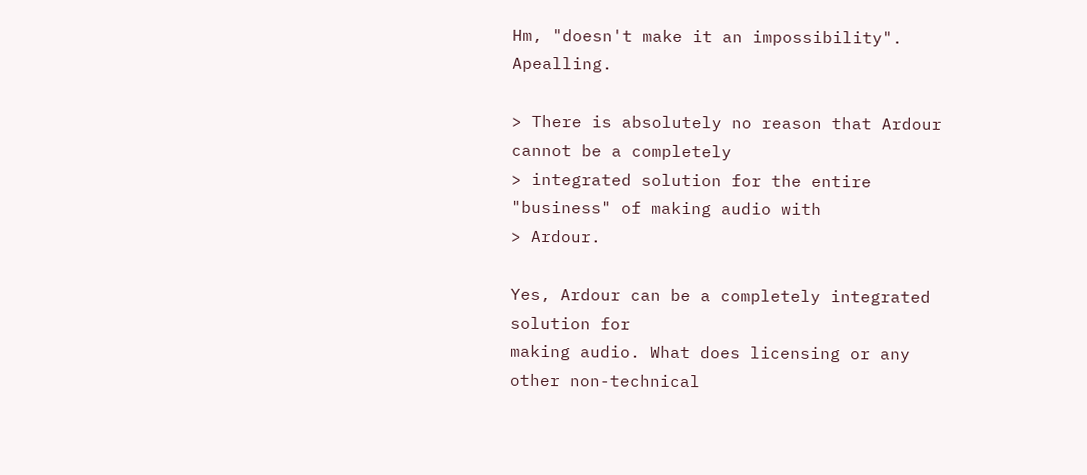Hm, "doesn't make it an impossibility". Apealling.

> There is absolutely no reason that Ardour cannot be a completely
> integrated solution for the entire "business" of making audio with
> Ardour.

Yes, Ardour can be a completely integrated solution for
making audio. What does licensing or any other non-technical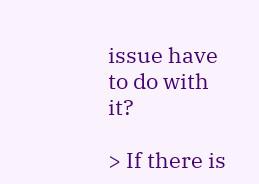issue have to do with it?

> If there is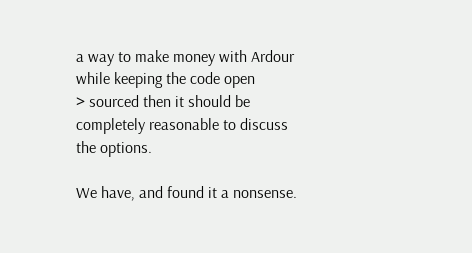a way to make money with Ardour while keeping the code open
> sourced then it should be completely reasonable to discuss the options.

We have, and found it a nonsense.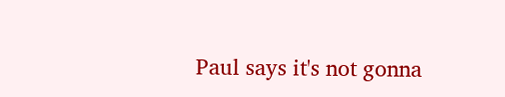Paul says it's not gonna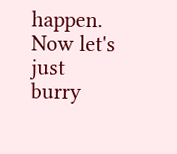happen.
Now let's just burry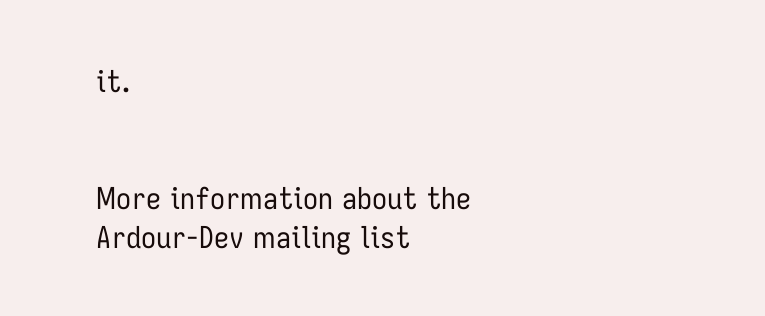it.


More information about the Ardour-Dev mailing list